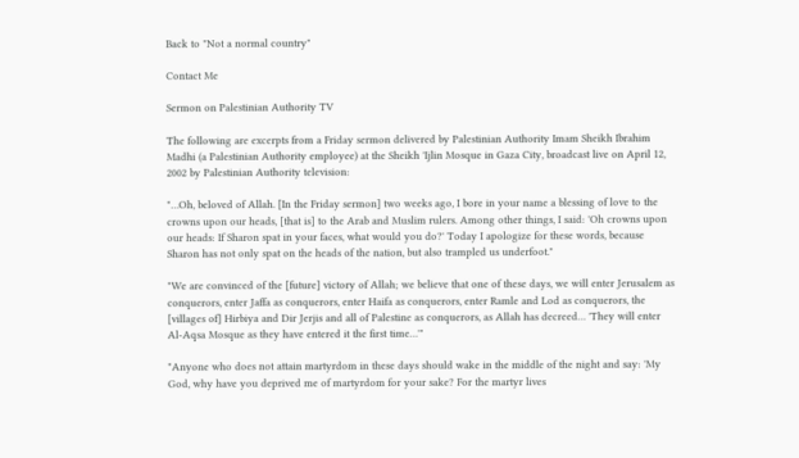Back to "Not a normal country"

Contact Me

Sermon on Palestinian Authority TV

The following are excerpts from a Friday sermon delivered by Palestinian Authority Imam Sheikh Ibrahim Madhi (a Palestinian Authority employee) at the Sheikh 'Ijlin Mosque in Gaza City, broadcast live on April 12, 2002 by Palestinian Authority television:

"…Oh, beloved of Allah. [In the Friday sermon] two weeks ago, I bore in your name a blessing of love to the crowns upon our heads, [that is] to the Arab and Muslim rulers. Among other things, I said: 'Oh crowns upon our heads: If Sharon spat in your faces, what would you do?' Today I apologize for these words, because Sharon has not only spat on the heads of the nation, but also trampled us underfoot."

"We are convinced of the [future] victory of Allah; we believe that one of these days, we will enter Jerusalem as conquerors, enter Jaffa as conquerors, enter Haifa as conquerors, enter Ramle and Lod as conquerors, the [villages of] Hirbiya and Dir Jerjis and all of Palestine as conquerors, as Allah has decreed… 'They will enter Al-Aqsa Mosque as they have entered it the first time…'"

"Anyone who does not attain martyrdom in these days should wake in the middle of the night and say: 'My God, why have you deprived me of martyrdom for your sake? For the martyr lives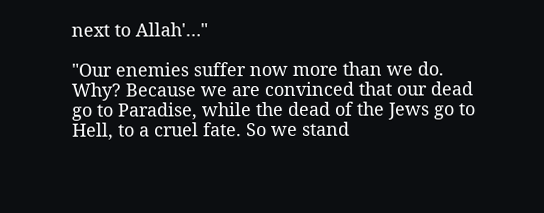next to Allah'…"

"Our enemies suffer now more than we do. Why? Because we are convinced that our dead go to Paradise, while the dead of the Jews go to Hell, to a cruel fate. So we stand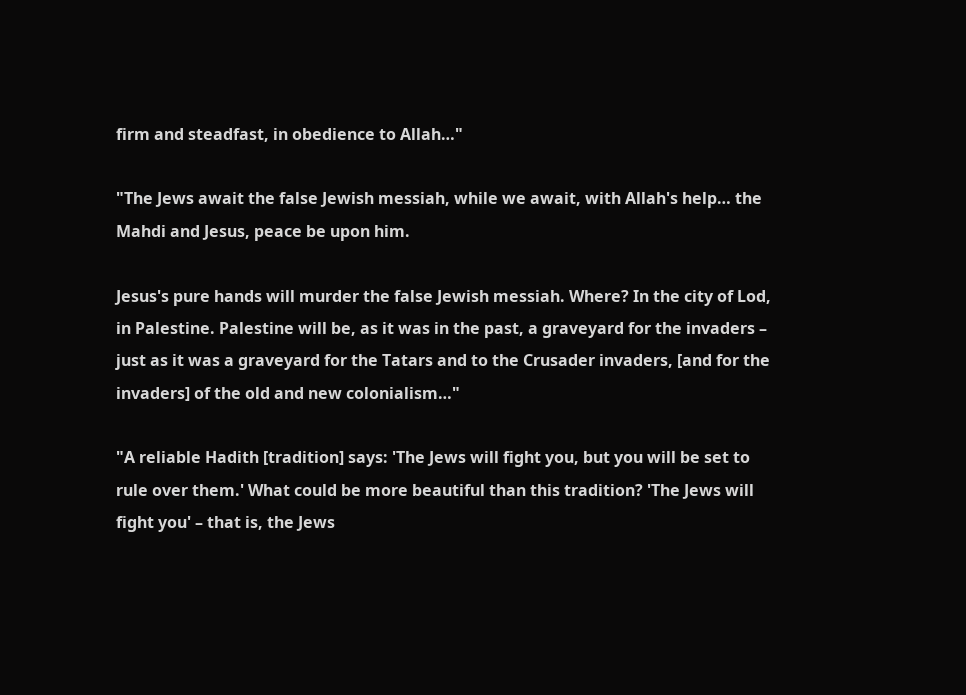firm and steadfast, in obedience to Allah…"

"The Jews await the false Jewish messiah, while we await, with Allah's help… the Mahdi and Jesus, peace be upon him.

Jesus's pure hands will murder the false Jewish messiah. Where? In the city of Lod, in Palestine. Palestine will be, as it was in the past, a graveyard for the invaders – just as it was a graveyard for the Tatars and to the Crusader invaders, [and for the invaders] of the old and new colonialism…"

"A reliable Hadith [tradition] says: 'The Jews will fight you, but you will be set to rule over them.' What could be more beautiful than this tradition? 'The Jews will fight you' – that is, the Jews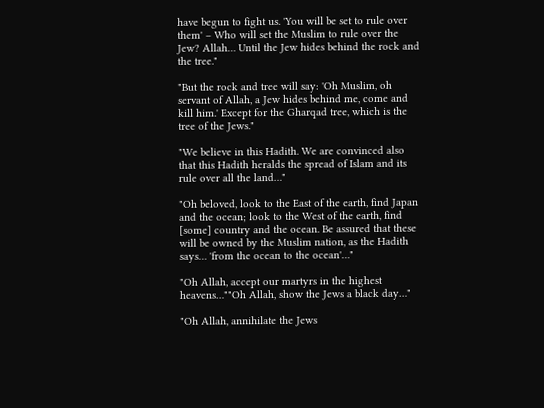have begun to fight us. 'You will be set to rule over them' – Who will set the Muslim to rule over the Jew? Allah… Until the Jew hides behind the rock and the tree."

"But the rock and tree will say: 'Oh Muslim, oh servant of Allah, a Jew hides behind me, come and kill him.' Except for the Gharqad tree, which is the tree of the Jews."

"We believe in this Hadith. We are convinced also that this Hadith heralds the spread of Islam and its rule over all the land…"

"Oh beloved, look to the East of the earth, find Japan and the ocean; look to the West of the earth, find [some] country and the ocean. Be assured that these will be owned by the Muslim nation, as the Hadith says… 'from the ocean to the ocean'…"

"Oh Allah, accept our martyrs in the highest heavens…""Oh Allah, show the Jews a black day…"

"Oh Allah, annihilate the Jews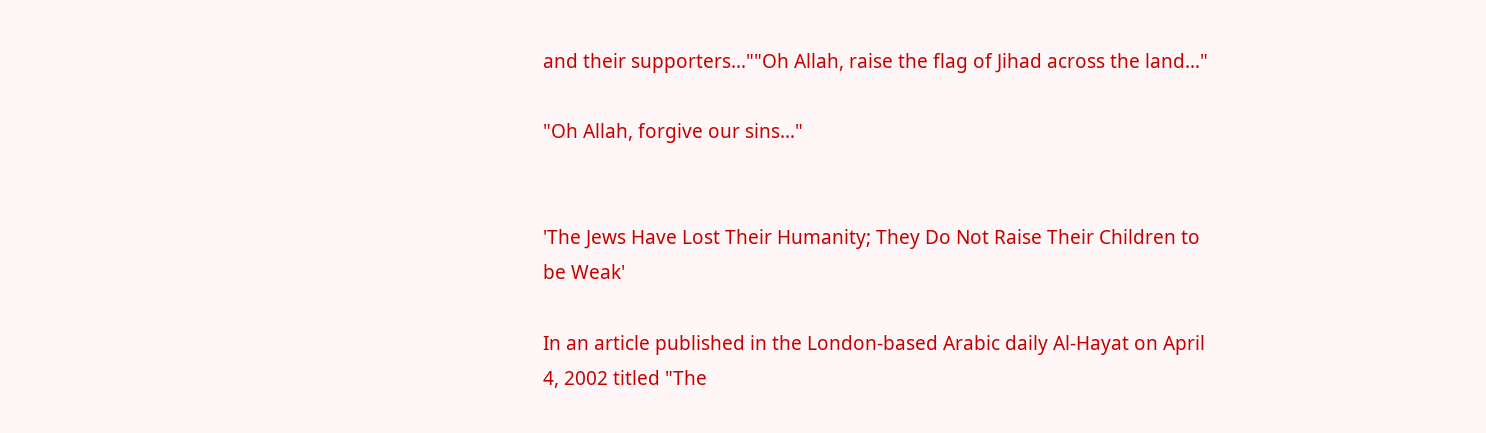and their supporters…""Oh Allah, raise the flag of Jihad across the land…"

"Oh Allah, forgive our sins…"


'The Jews Have Lost Their Humanity; They Do Not Raise Their Children to be Weak'

In an article published in the London-based Arabic daily Al-Hayat on April 4, 2002 titled "The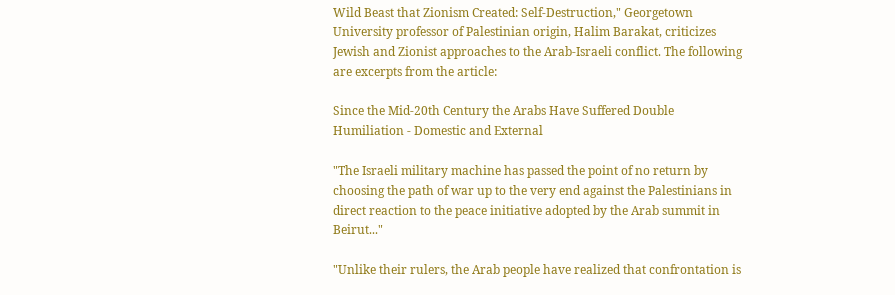Wild Beast that Zionism Created: Self-Destruction," Georgetown University professor of Palestinian origin, Halim Barakat, criticizes Jewish and Zionist approaches to the Arab-Israeli conflict. The following are excerpts from the article:

Since the Mid-20th Century the Arabs Have Suffered Double Humiliation - Domestic and External

"The Israeli military machine has passed the point of no return by choosing the path of war up to the very end against the Palestinians in direct reaction to the peace initiative adopted by the Arab summit in Beirut..."

"Unlike their rulers, the Arab people have realized that confrontation is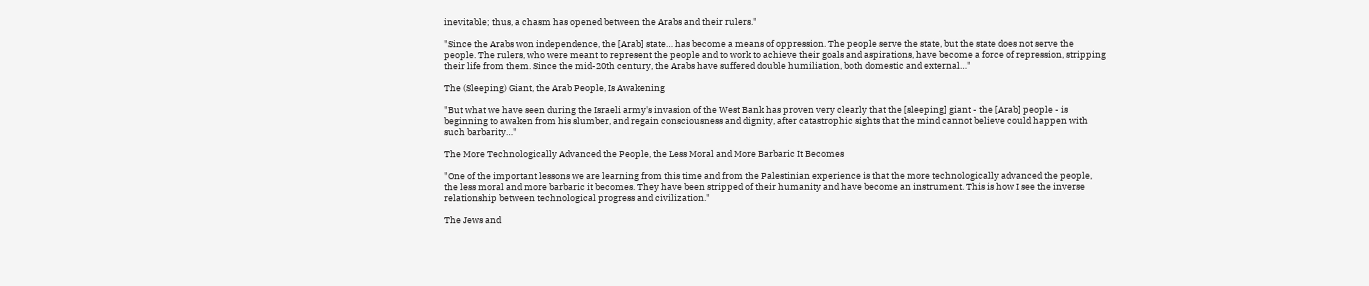inevitable; thus, a chasm has opened between the Arabs and their rulers."

"Since the Arabs won independence, the [Arab] state… has become a means of oppression. The people serve the state, but the state does not serve the people. The rulers, who were meant to represent the people and to work to achieve their goals and aspirations, have become a force of repression, stripping their life from them. Since the mid-20th century, the Arabs have suffered double humiliation, both domestic and external…"

The (Sleeping) Giant, the Arab People, Is Awakening

"But what we have seen during the Israeli army's invasion of the West Bank has proven very clearly that the [sleeping] giant - the [Arab] people - is beginning to awaken from his slumber, and regain consciousness and dignity, after catastrophic sights that the mind cannot believe could happen with such barbarity…"

The More Technologically Advanced the People, the Less Moral and More Barbaric It Becomes

"One of the important lessons we are learning from this time and from the Palestinian experience is that the more technologically advanced the people, the less moral and more barbaric it becomes. They have been stripped of their humanity and have become an instrument. This is how I see the inverse relationship between technological progress and civilization."

The Jews and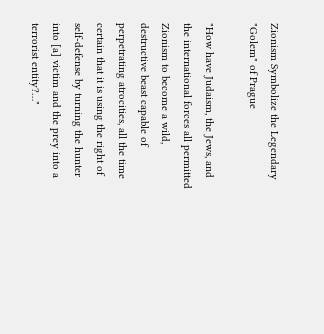Zionism Symbolize the Legendary "Golem" of Prague

"How have Judaism, the Jews, and the international forces all permitted Zionism to become a wild, destructive beast capable of perpetrating atrocities, all the time certain that it is using the right of self-defense by turning the hunter into [a] victim and the prey into a terrorist entity?…"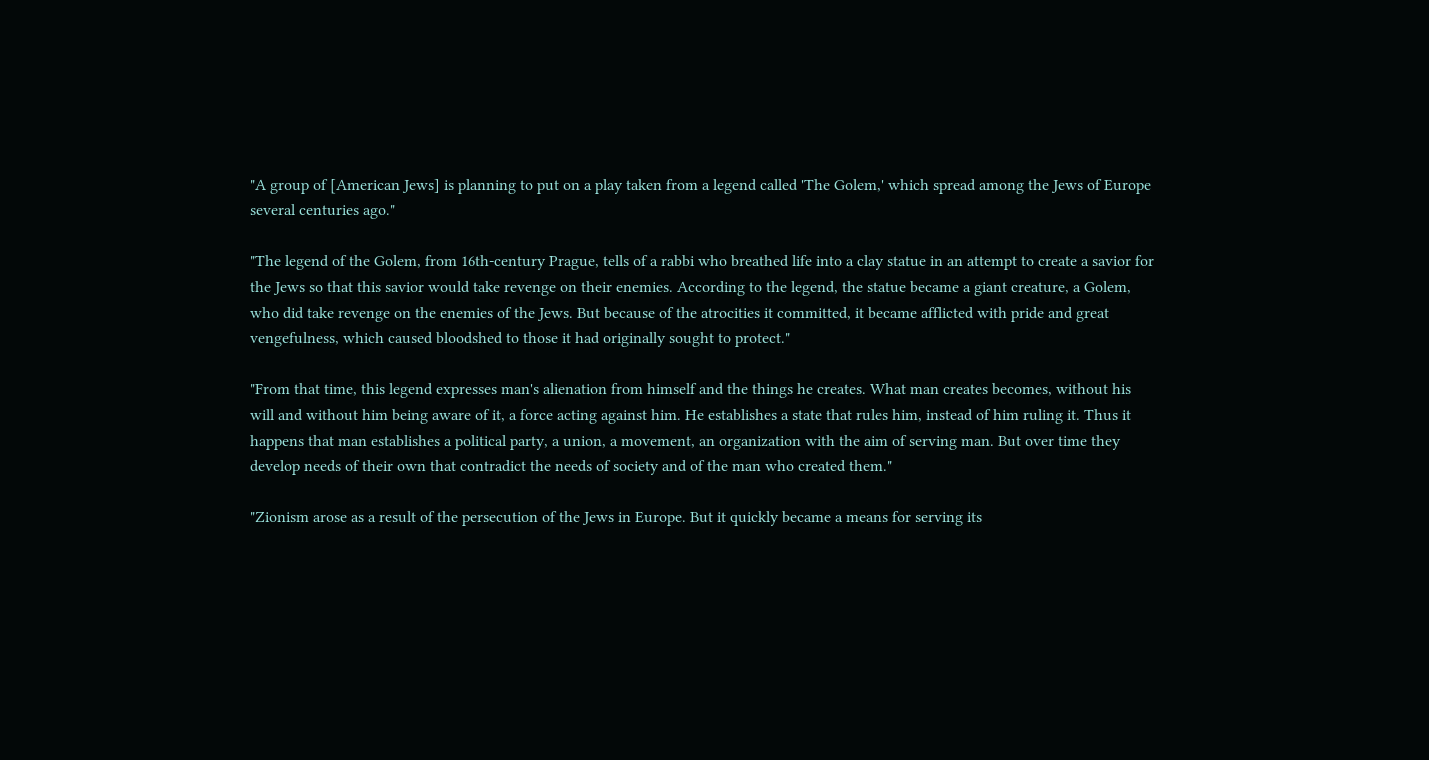"A group of [American Jews] is planning to put on a play taken from a legend called 'The Golem,' which spread among the Jews of Europe several centuries ago."

"The legend of the Golem, from 16th-century Prague, tells of a rabbi who breathed life into a clay statue in an attempt to create a savior for the Jews so that this savior would take revenge on their enemies. According to the legend, the statue became a giant creature, a Golem, who did take revenge on the enemies of the Jews. But because of the atrocities it committed, it became afflicted with pride and great vengefulness, which caused bloodshed to those it had originally sought to protect."

"From that time, this legend expresses man's alienation from himself and the things he creates. What man creates becomes, without his will and without him being aware of it, a force acting against him. He establishes a state that rules him, instead of him ruling it. Thus it happens that man establishes a political party, a union, a movement, an organization with the aim of serving man. But over time they develop needs of their own that contradict the needs of society and of the man who created them."

"Zionism arose as a result of the persecution of the Jews in Europe. But it quickly became a means for serving its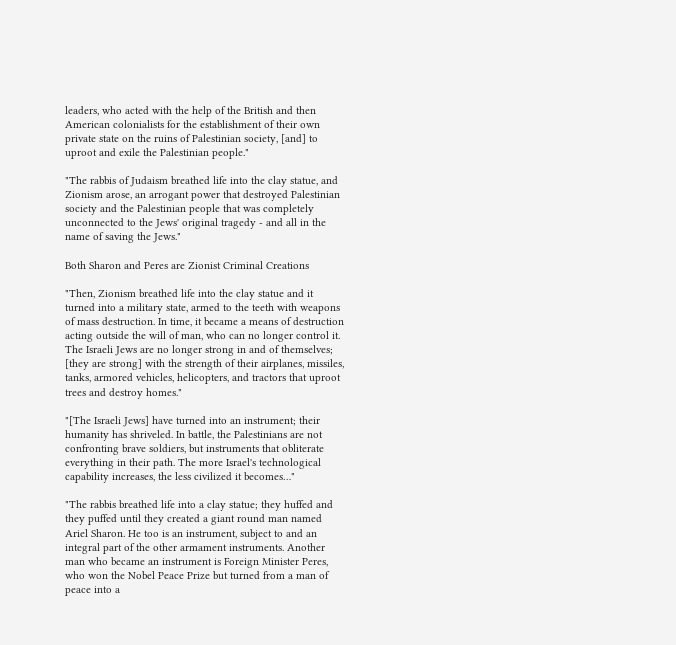leaders, who acted with the help of the British and then American colonialists for the establishment of their own private state on the ruins of Palestinian society, [and] to uproot and exile the Palestinian people."

"The rabbis of Judaism breathed life into the clay statue, and Zionism arose, an arrogant power that destroyed Palestinian society and the Palestinian people that was completely unconnected to the Jews' original tragedy - and all in the name of saving the Jews."

Both Sharon and Peres are Zionist Criminal Creations

"Then, Zionism breathed life into the clay statue and it turned into a military state, armed to the teeth with weapons of mass destruction. In time, it became a means of destruction acting outside the will of man, who can no longer control it. The Israeli Jews are no longer strong in and of themselves; [they are strong] with the strength of their airplanes, missiles, tanks, armored vehicles, helicopters, and tractors that uproot trees and destroy homes."

"[The Israeli Jews] have turned into an instrument; their humanity has shriveled. In battle, the Palestinians are not confronting brave soldiers, but instruments that obliterate everything in their path. The more Israel's technological capability increases, the less civilized it becomes…"

"The rabbis breathed life into a clay statue; they huffed and they puffed until they created a giant round man named Ariel Sharon. He too is an instrument, subject to and an integral part of the other armament instruments. Another man who became an instrument is Foreign Minister Peres, who won the Nobel Peace Prize but turned from a man of peace into a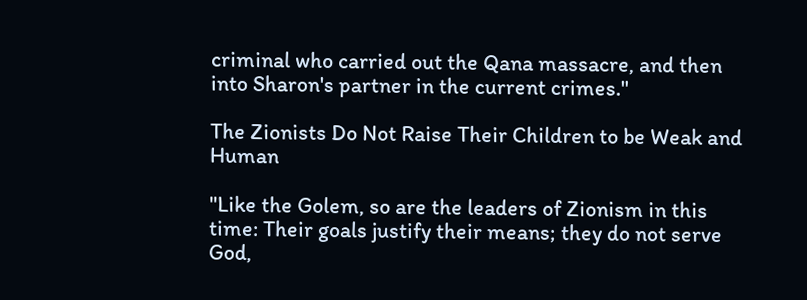criminal who carried out the Qana massacre, and then into Sharon's partner in the current crimes."

The Zionists Do Not Raise Their Children to be Weak and Human

"Like the Golem, so are the leaders of Zionism in this time: Their goals justify their means; they do not serve God,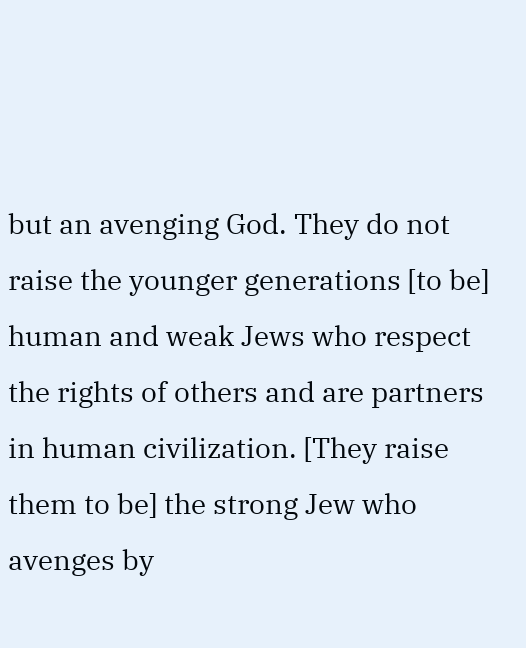but an avenging God. They do not raise the younger generations [to be] human and weak Jews who respect the rights of others and are partners in human civilization. [They raise them to be] the strong Jew who avenges by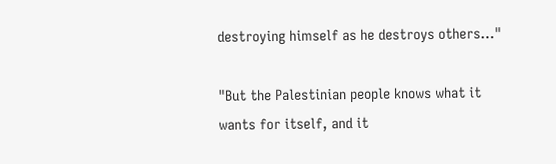destroying himself as he destroys others…"

"But the Palestinian people knows what it wants for itself, and it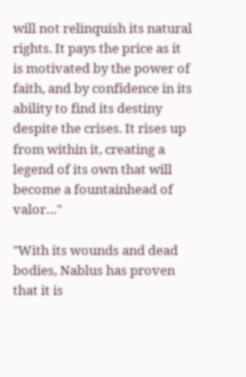will not relinquish its natural rights. It pays the price as it is motivated by the power of faith, and by confidence in its ability to find its destiny despite the crises. It rises up from within it, creating a legend of its own that will become a fountainhead of valor…"

"With its wounds and dead bodies, Nablus has proven that it is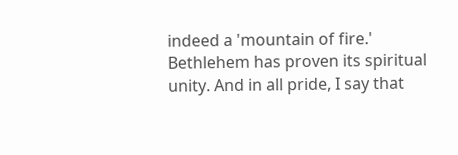indeed a 'mountain of fire.' Bethlehem has proven its spiritual unity. And in all pride, I say that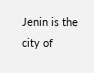Jenin is the city of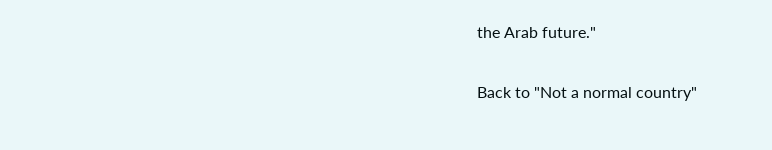the Arab future."

Back to "Not a normal country"